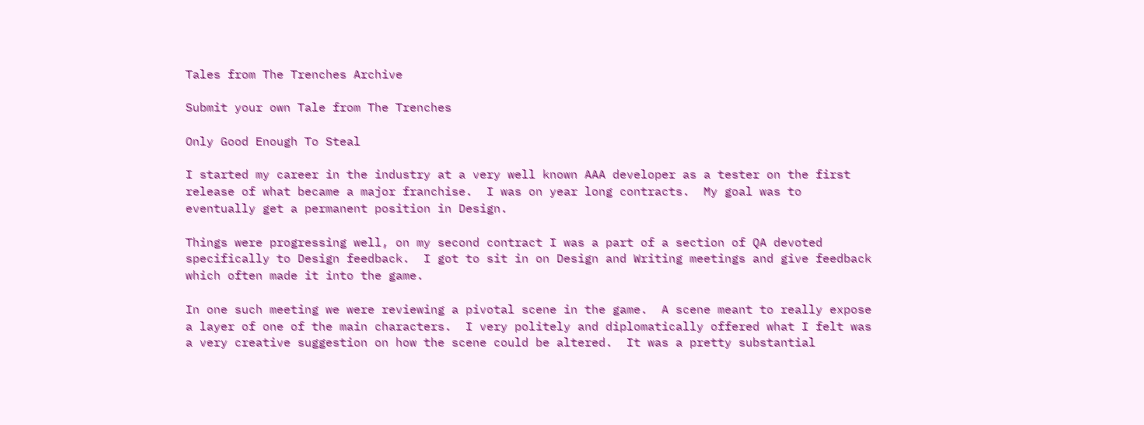Tales from The Trenches Archive

Submit your own Tale from The Trenches

Only Good Enough To Steal

I started my career in the industry at a very well known AAA developer as a tester on the first release of what became a major franchise.  I was on year long contracts.  My goal was to eventually get a permanent position in Design.

Things were progressing well, on my second contract I was a part of a section of QA devoted specifically to Design feedback.  I got to sit in on Design and Writing meetings and give feedback which often made it into the game.

In one such meeting we were reviewing a pivotal scene in the game.  A scene meant to really expose a layer of one of the main characters.  I very politely and diplomatically offered what I felt was a very creative suggestion on how the scene could be altered.  It was a pretty substantial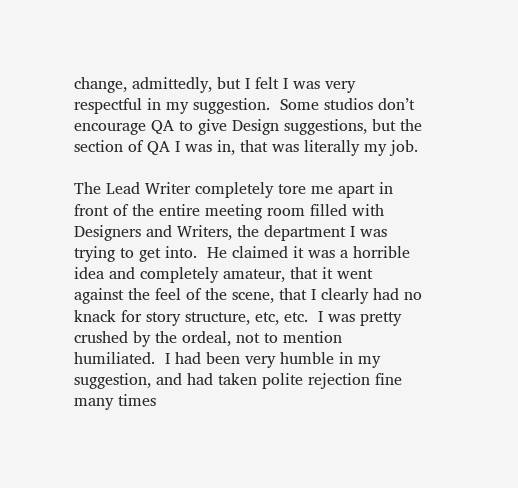change, admittedly, but I felt I was very respectful in my suggestion.  Some studios don’t encourage QA to give Design suggestions, but the section of QA I was in, that was literally my job.

The Lead Writer completely tore me apart in front of the entire meeting room filled with Designers and Writers, the department I was trying to get into.  He claimed it was a horrible idea and completely amateur, that it went against the feel of the scene, that I clearly had no knack for story structure, etc, etc.  I was pretty crushed by the ordeal, not to mention humiliated.  I had been very humble in my suggestion, and had taken polite rejection fine many times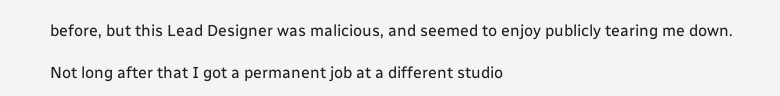before, but this Lead Designer was malicious, and seemed to enjoy publicly tearing me down.

Not long after that I got a permanent job at a different studio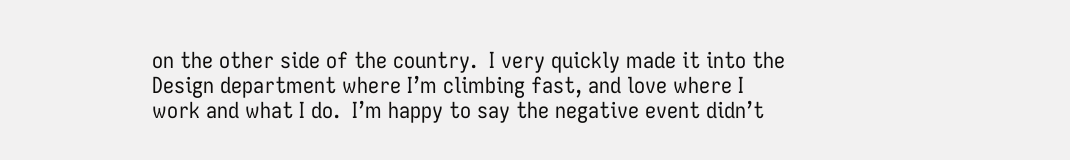on the other side of the country.  I very quickly made it into the Design department where I’m climbing fast, and love where I work and what I do.  I’m happy to say the negative event didn’t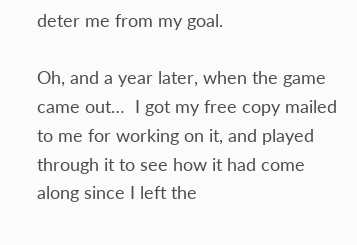deter me from my goal.

Oh, and a year later, when the game came out…  I got my free copy mailed to me for working on it, and played through it to see how it had come along since I left the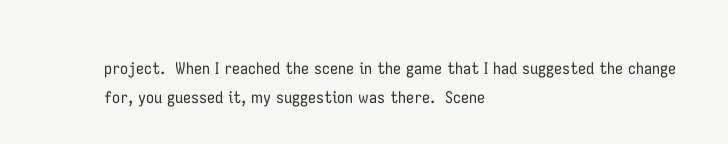project.  When I reached the scene in the game that I had suggested the change for, you guessed it, my suggestion was there.  Scene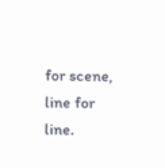for scene, line for line.